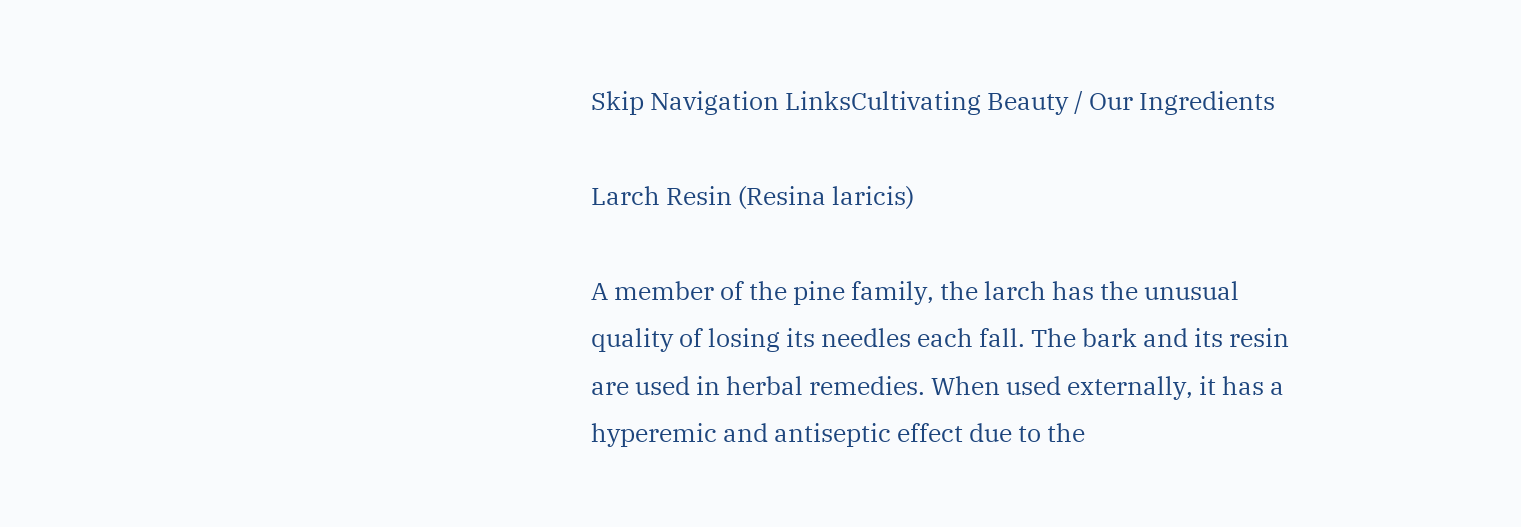Skip Navigation LinksCultivating Beauty / Our Ingredients

Larch Resin (Resina laricis)

A member of the pine family, the larch has the unusual quality of losing its needles each fall. The bark and its resin are used in herbal remedies. When used externally, it has a hyperemic and antiseptic effect due to the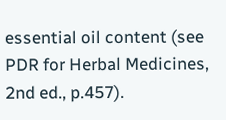essential oil content (see PDR for Herbal Medicines, 2nd ed., p.457).